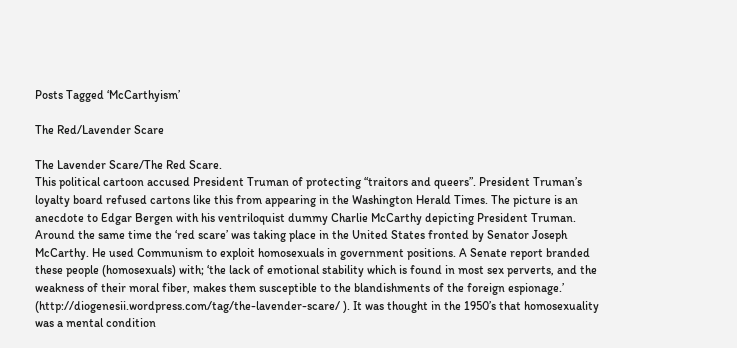Posts Tagged ‘McCarthyism’

The Red/Lavender Scare

The Lavender Scare/The Red Scare.
This political cartoon accused President Truman of protecting “traitors and queers”. President Truman’s loyalty board refused cartons like this from appearing in the Washington Herald Times. The picture is an anecdote to Edgar Bergen with his ventriloquist dummy Charlie McCarthy depicting President Truman.
Around the same time the ‘red scare’ was taking place in the United States fronted by Senator Joseph McCarthy. He used Communism to exploit homosexuals in government positions. A Senate report branded these people (homosexuals) with; ‘the lack of emotional stability which is found in most sex perverts, and the weakness of their moral fiber, makes them susceptible to the blandishments of the foreign espionage.’ (http://diogenesii.wordpress.com/tag/the-lavender-scare/ ). It was thought in the 1950’s that homosexuality was a mental condition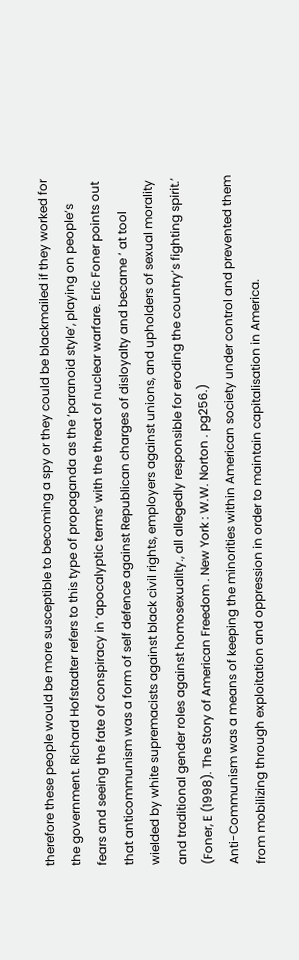therefore these people would be more susceptible to becoming a spy or they could be blackmailed if they worked for the government. Richard Hofstadter refers to this type of propaganda as the ‘paranoid style’, playing on people’s fears and seeing the fate of conspiracy in ‘apocalyptic terms’ with the threat of nuclear warfare. Eric Foner points out that anticommunism was a form of self defence against Republican charges of disloyalty and became ‘ at tool wielded by white supremacists against black civil rights, employers against unions, and upholders of sexual morality and traditional gender roles against homosexuality., all allegedly responsible for eroding the country’s fighting spirit.’ (Foner, E (1998). The Story of American Freedom . New York : W.W. Norton . pg256.)
Anti-Communism was a means of keeping the minorities within American society under control and prevented them from mobilizing through exploitation and oppression in order to maintain capitalisation in America.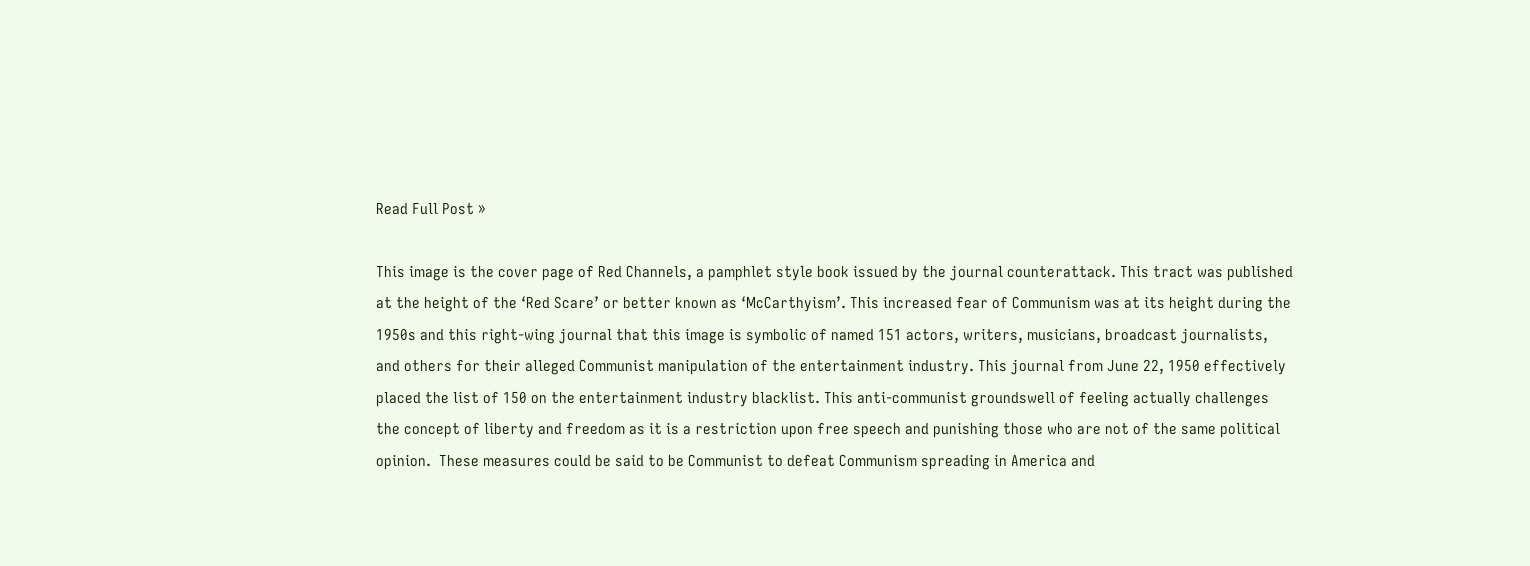Read Full Post »

This image is the cover page of Red Channels, a pamphlet style book issued by the journal counterattack. This tract was published at the height of the ‘Red Scare’ or better known as ‘McCarthyism’. This increased fear of Communism was at its height during the 1950s and this right-wing journal that this image is symbolic of named 151 actors, writers, musicians, broadcast journalists, and others for their alleged Communist manipulation of the entertainment industry. This journal from June 22, 1950 effectively placed the list of 150 on the entertainment industry blacklist. This anti-communist groundswell of feeling actually challenges the concept of liberty and freedom as it is a restriction upon free speech and punishing those who are not of the same political opinion.  These measures could be said to be Communist to defeat Communism spreading in America and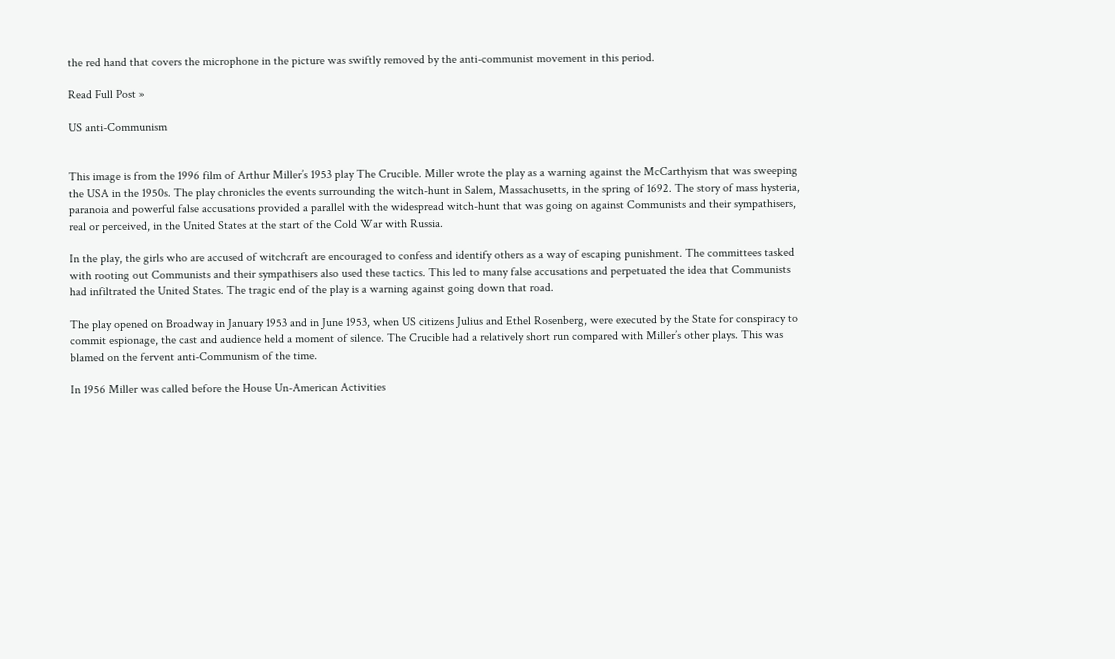the red hand that covers the microphone in the picture was swiftly removed by the anti-communist movement in this period.

Read Full Post »

US anti-Communism


This image is from the 1996 film of Arthur Miller’s 1953 play The Crucible. Miller wrote the play as a warning against the McCarthyism that was sweeping the USA in the 1950s. The play chronicles the events surrounding the witch-hunt in Salem, Massachusetts, in the spring of 1692. The story of mass hysteria, paranoia and powerful false accusations provided a parallel with the widespread witch-hunt that was going on against Communists and their sympathisers, real or perceived, in the United States at the start of the Cold War with Russia.

In the play, the girls who are accused of witchcraft are encouraged to confess and identify others as a way of escaping punishment. The committees tasked with rooting out Communists and their sympathisers also used these tactics. This led to many false accusations and perpetuated the idea that Communists had infiltrated the United States. The tragic end of the play is a warning against going down that road.

The play opened on Broadway in January 1953 and in June 1953, when US citizens Julius and Ethel Rosenberg, were executed by the State for conspiracy to commit espionage, the cast and audience held a moment of silence. The Crucible had a relatively short run compared with Miller’s other plays. This was blamed on the fervent anti-Communism of the time.

In 1956 Miller was called before the House Un-American Activities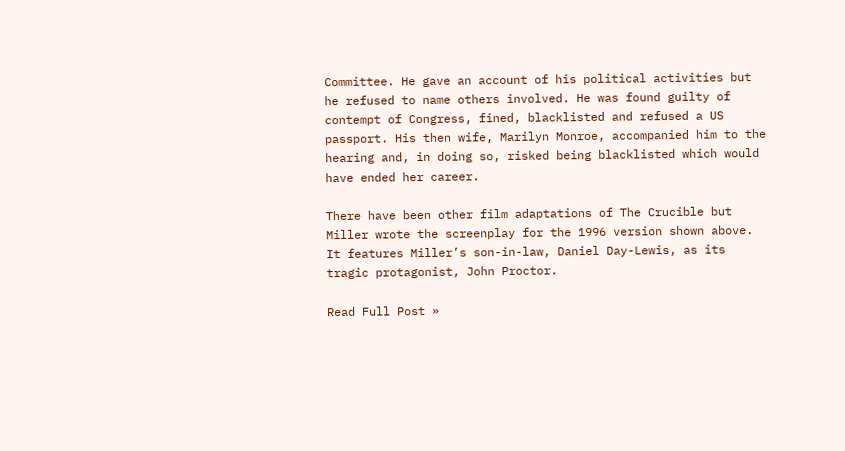Committee. He gave an account of his political activities but he refused to name others involved. He was found guilty of contempt of Congress, fined, blacklisted and refused a US passport. His then wife, Marilyn Monroe, accompanied him to the hearing and, in doing so, risked being blacklisted which would have ended her career.

There have been other film adaptations of The Crucible but Miller wrote the screenplay for the 1996 version shown above. It features Miller’s son-in-law, Daniel Day-Lewis, as its tragic protagonist, John Proctor.

Read Full Post »